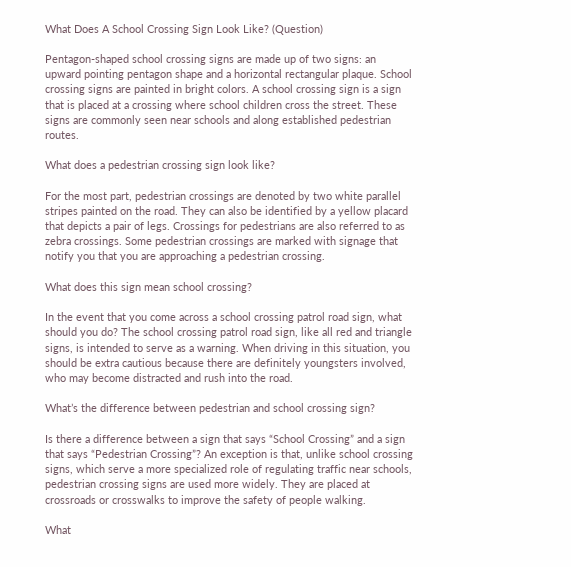What Does A School Crossing Sign Look Like? (Question)

Pentagon-shaped school crossing signs are made up of two signs: an upward pointing pentagon shape and a horizontal rectangular plaque. School crossing signs are painted in bright colors. A school crossing sign is a sign that is placed at a crossing where school children cross the street. These signs are commonly seen near schools and along established pedestrian routes.

What does a pedestrian crossing sign look like?

For the most part, pedestrian crossings are denoted by two white parallel stripes painted on the road. They can also be identified by a yellow placard that depicts a pair of legs. Crossings for pedestrians are also referred to as zebra crossings. Some pedestrian crossings are marked with signage that notify you that you are approaching a pedestrian crossing.

What does this sign mean school crossing?

In the event that you come across a school crossing patrol road sign, what should you do? The school crossing patrol road sign, like all red and triangle signs, is intended to serve as a warning. When driving in this situation, you should be extra cautious because there are definitely youngsters involved, who may become distracted and rush into the road.

What’s the difference between pedestrian and school crossing sign?

Is there a difference between a sign that says “School Crossing” and a sign that says “Pedestrian Crossing”? An exception is that, unlike school crossing signs, which serve a more specialized role of regulating traffic near schools, pedestrian crossing signs are used more widely. They are placed at crossroads or crosswalks to improve the safety of people walking.

What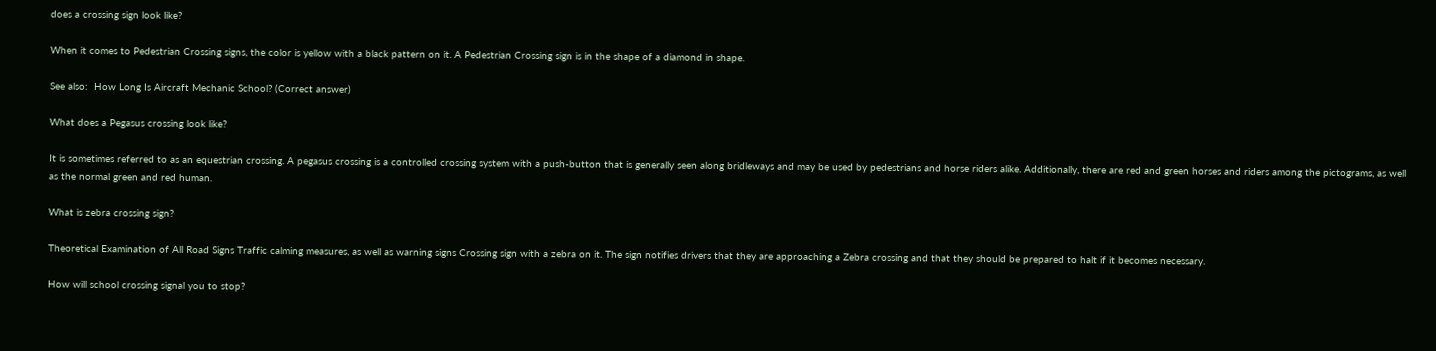does a crossing sign look like?

When it comes to Pedestrian Crossing signs, the color is yellow with a black pattern on it. A Pedestrian Crossing sign is in the shape of a diamond in shape.

See also:  How Long Is Aircraft Mechanic School? (Correct answer)

What does a Pegasus crossing look like?

It is sometimes referred to as an equestrian crossing. A pegasus crossing is a controlled crossing system with a push-button that is generally seen along bridleways and may be used by pedestrians and horse riders alike. Additionally, there are red and green horses and riders among the pictograms, as well as the normal green and red human.

What is zebra crossing sign?

Theoretical Examination of All Road Signs Traffic calming measures, as well as warning signs Crossing sign with a zebra on it. The sign notifies drivers that they are approaching a Zebra crossing and that they should be prepared to halt if it becomes necessary.

How will school crossing signal you to stop?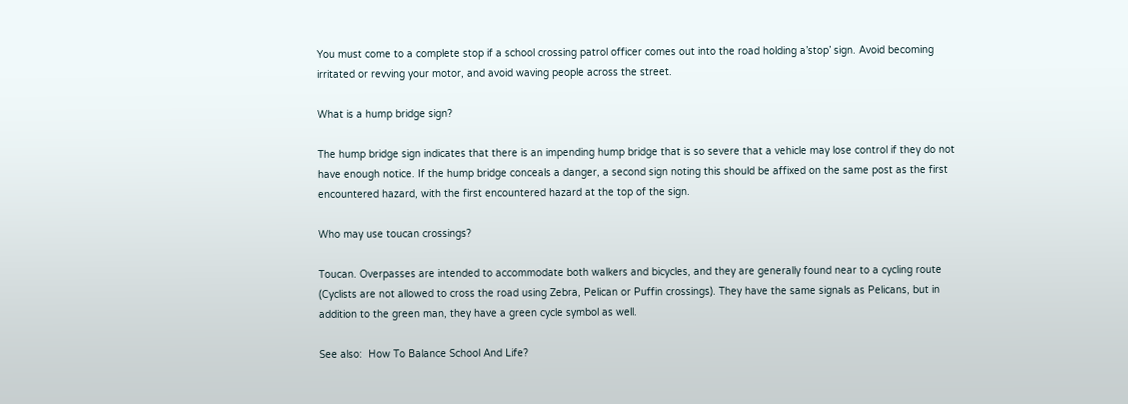You must come to a complete stop if a school crossing patrol officer comes out into the road holding a’stop’ sign. Avoid becoming irritated or revving your motor, and avoid waving people across the street.

What is a hump bridge sign?

The hump bridge sign indicates that there is an impending hump bridge that is so severe that a vehicle may lose control if they do not have enough notice. If the hump bridge conceals a danger, a second sign noting this should be affixed on the same post as the first encountered hazard, with the first encountered hazard at the top of the sign.

Who may use toucan crossings?

Toucan. Overpasses are intended to accommodate both walkers and bicycles, and they are generally found near to a cycling route (Cyclists are not allowed to cross the road using Zebra, Pelican or Puffin crossings). They have the same signals as Pelicans, but in addition to the green man, they have a green cycle symbol as well.

See also:  How To Balance School And Life?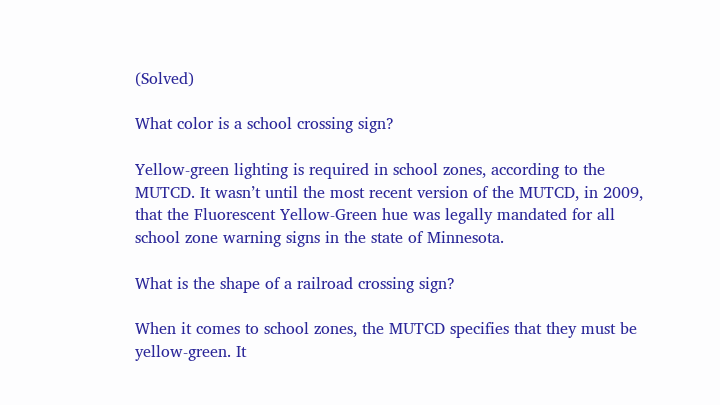(Solved)

What color is a school crossing sign?

Yellow-green lighting is required in school zones, according to the MUTCD. It wasn’t until the most recent version of the MUTCD, in 2009, that the Fluorescent Yellow-Green hue was legally mandated for all school zone warning signs in the state of Minnesota.

What is the shape of a railroad crossing sign?

When it comes to school zones, the MUTCD specifies that they must be yellow-green. It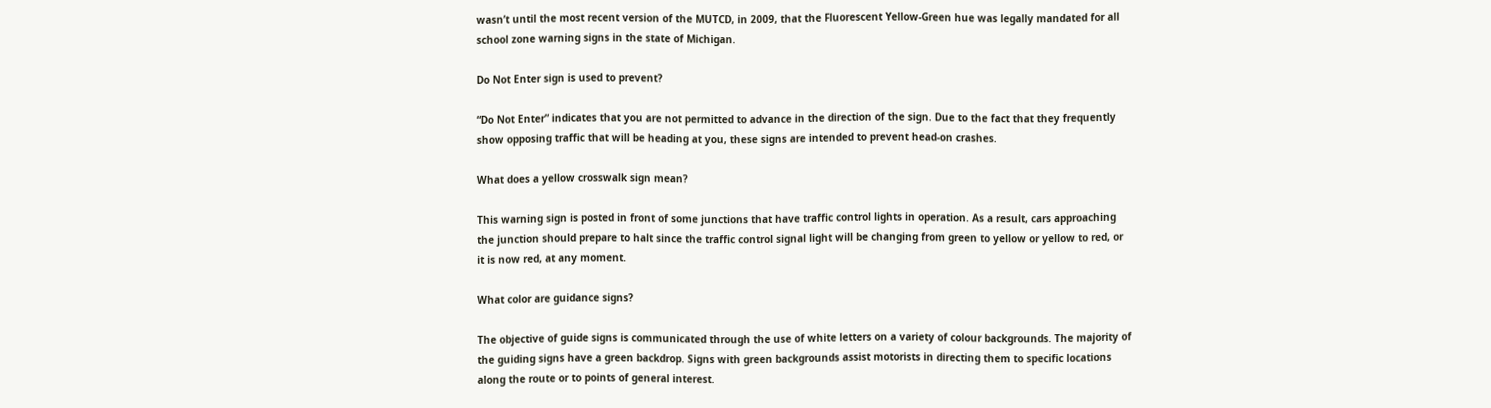wasn’t until the most recent version of the MUTCD, in 2009, that the Fluorescent Yellow-Green hue was legally mandated for all school zone warning signs in the state of Michigan.

Do Not Enter sign is used to prevent?

“Do Not Enter” indicates that you are not permitted to advance in the direction of the sign. Due to the fact that they frequently show opposing traffic that will be heading at you, these signs are intended to prevent head-on crashes.

What does a yellow crosswalk sign mean?

This warning sign is posted in front of some junctions that have traffic control lights in operation. As a result, cars approaching the junction should prepare to halt since the traffic control signal light will be changing from green to yellow or yellow to red, or it is now red, at any moment.

What color are guidance signs?

The objective of guide signs is communicated through the use of white letters on a variety of colour backgrounds. The majority of the guiding signs have a green backdrop. Signs with green backgrounds assist motorists in directing them to specific locations along the route or to points of general interest.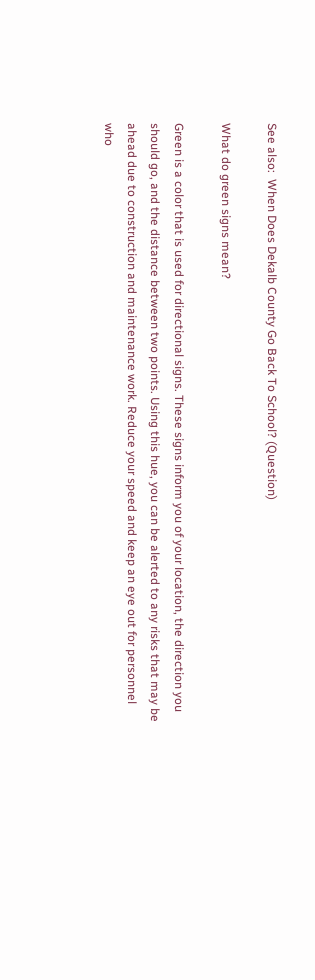See also:  When Does Dekalb County Go Back To School? (Question)

What do green signs mean?

Green is a color that is used for directional signs. These signs inform you of your location, the direction you should go, and the distance between two points. Using this hue, you can be alerted to any risks that may be ahead due to construction and maintenance work. Reduce your speed and keep an eye out for personnel who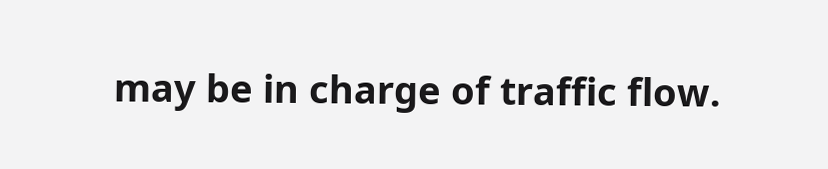may be in charge of traffic flow.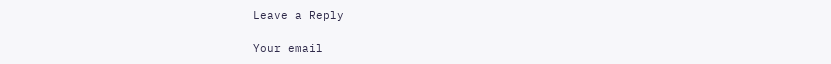Leave a Reply

Your email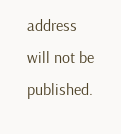address will not be published.